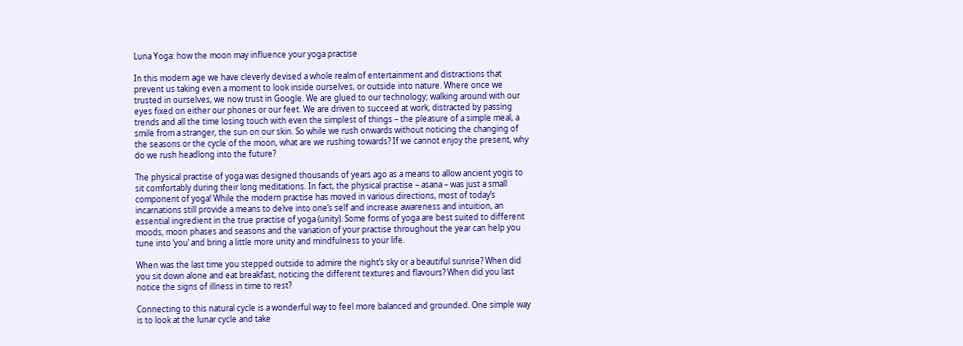Luna Yoga: how the moon may influence your yoga practise

In this modern age we have cleverly devised a whole realm of entertainment and distractions that prevent us taking even a moment to look inside ourselves, or outside into nature. Where once we trusted in ourselves, we now trust in Google. We are glued to our technology; walking around with our eyes fixed on either our phones or our feet. We are driven to succeed at work, distracted by passing trends and all the time losing touch with even the simplest of things – the pleasure of a simple meal, a smile from a stranger, the sun on our skin. So while we rush onwards without noticing the changing of the seasons or the cycle of the moon, what are we rushing towards? If we cannot enjoy the present, why do we rush headlong into the future?

The physical practise of yoga was designed thousands of years ago as a means to allow ancient yogis to sit comfortably during their long meditations. In fact, the physical practise – asana – was just a small component of yoga! While the modern practise has moved in various directions, most of today’s incarnations still provide a means to delve into one’s self and increase awareness and intuition, an essential ingredient in the true practise of yoga (unity). Some forms of yoga are best suited to different moods, moon phases and seasons and the variation of your practise throughout the year can help you tune into ‘you’ and bring a little more unity and mindfulness to your life.

When was the last time you stepped outside to admire the night’s sky or a beautiful sunrise? When did you sit down alone and eat breakfast, noticing the different textures and flavours? When did you last notice the signs of illness in time to rest?

Connecting to this natural cycle is a wonderful way to feel more balanced and grounded. One simple way is to look at the lunar cycle and take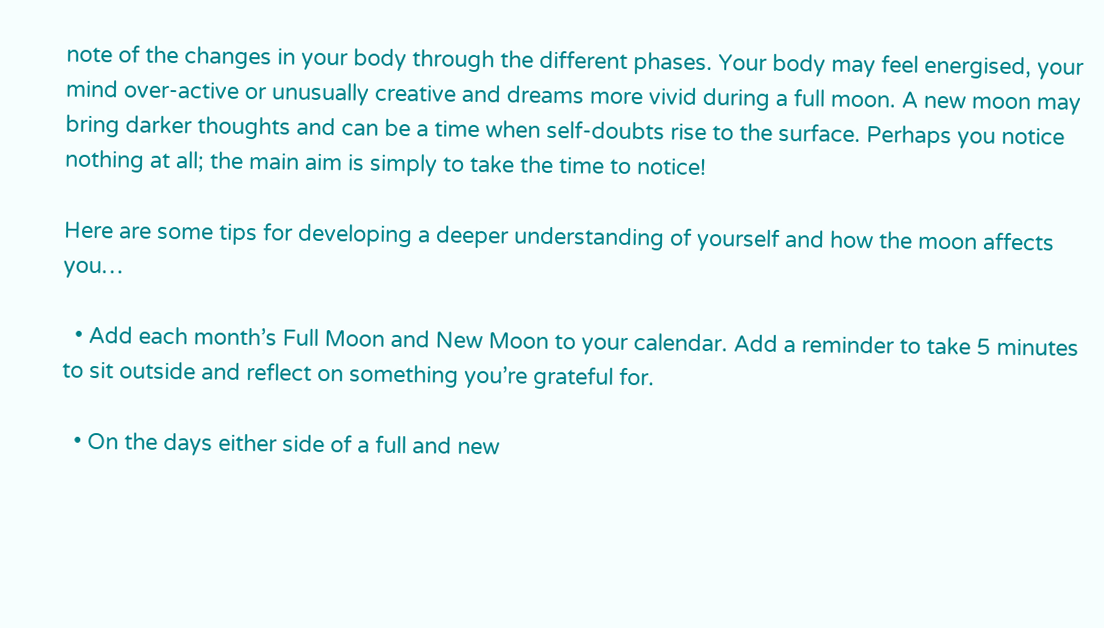note of the changes in your body through the different phases. Your body may feel energised, your mind over-active or unusually creative and dreams more vivid during a full moon. A new moon may bring darker thoughts and can be a time when self-doubts rise to the surface. Perhaps you notice nothing at all; the main aim is simply to take the time to notice!

Here are some tips for developing a deeper understanding of yourself and how the moon affects you…

  • Add each month’s Full Moon and New Moon to your calendar. Add a reminder to take 5 minutes to sit outside and reflect on something you’re grateful for.

  • On the days either side of a full and new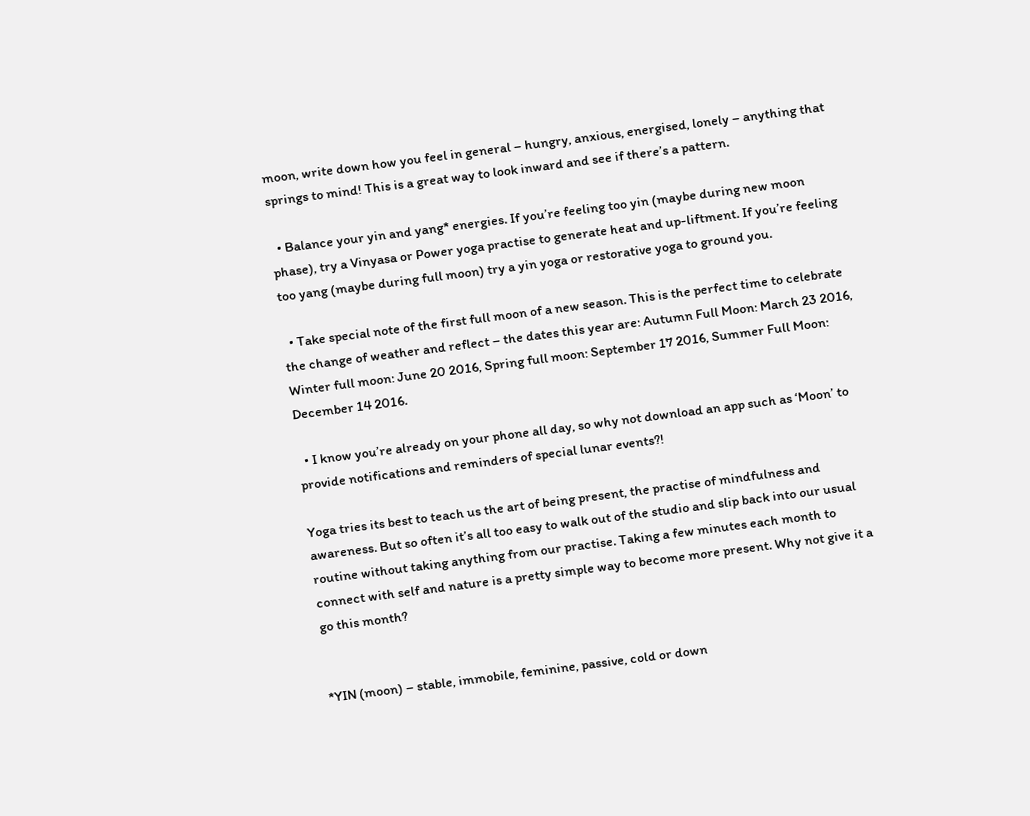moon, write down how you feel in general – hungry, anxious, energised, lonely – anything that springs to mind! This is a great way to look inward and see if there’s a pattern.

  • Balance your yin and yang* energies. If you’re feeling too yin (maybe during new moon phase), try a Vinyasa or Power yoga practise to generate heat and up-liftment. If you’re feeling too yang (maybe during full moon) try a yin yoga or restorative yoga to ground you.

  • Take special note of the first full moon of a new season. This is the perfect time to celebrate the change of weather and reflect – the dates this year are: Autumn Full Moon: March 23 2016, Winter full moon: June 20 2016, Spring full moon: September 17 2016, Summer Full Moon: December 14 2016.

  • I know you’re already on your phone all day, so why not download an app such as ‘Moon’ to provide notifications and reminders of special lunar events?!

Yoga tries its best to teach us the art of being present, the practise of mindfulness and awareness. But so often it’s all too easy to walk out of the studio and slip back into our usual routine without taking anything from our practise. Taking a few minutes each month to connect with self and nature is a pretty simple way to become more present. Why not give it a go this month?


*YIN (moon) – stable, immobile, feminine, passive, cold or down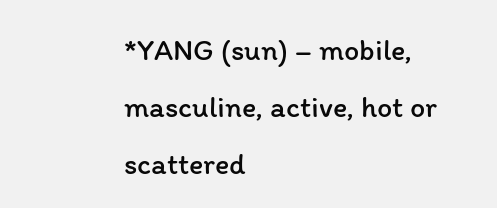*YANG (sun) – mobile, masculine, active, hot or scattered